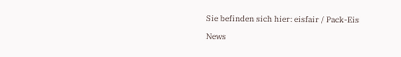Sie befinden sich hier: eisfair / Pack-Eis
News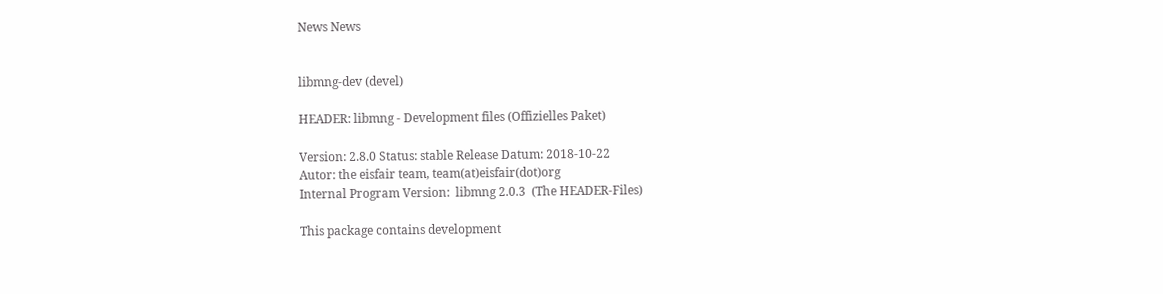News News


libmng-dev (devel)

HEADER: libmng - Development files (Offizielles Paket)

Version: 2.8.0 Status: stable Release Datum: 2018-10-22
Autor: the eisfair team, team(at)eisfair(dot)org
Internal Program Version:  libmng 2.0.3  (The HEADER-Files)

This package contains development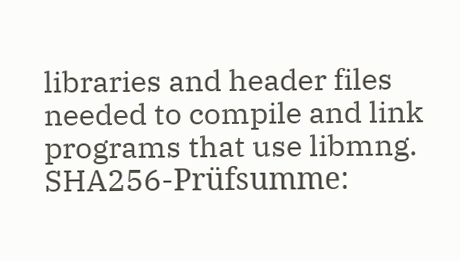libraries and header files
needed to compile and link programs that use libmng.
SHA256-Prüfsumme: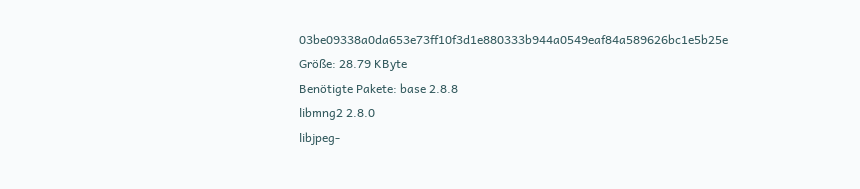03be09338a0da653e73ff10f3d1e880333b944a0549eaf84a589626bc1e5b25e
Größe: 28.79 KByte
Benötigte Pakete: base 2.8.8
libmng2 2.8.0
libjpeg-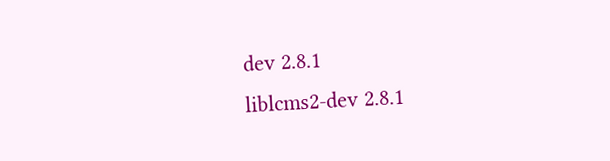dev 2.8.1
liblcms2-dev 2.8.1